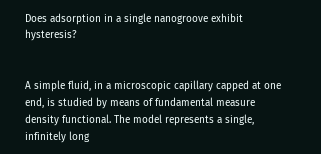Does adsorption in a single nanogroove exhibit hysteresis?


A simple fluid, in a microscopic capillary capped at one end, is studied by means of fundamental measure density functional. The model represents a single, infinitely long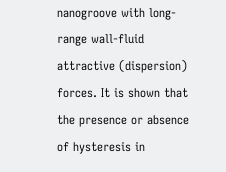nanogroove with long-range wall-fluid attractive (dispersion) forces. It is shown that the presence or absence of hysteresis in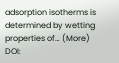adsorption isotherms is determined by wetting properties of… (More)
DOI: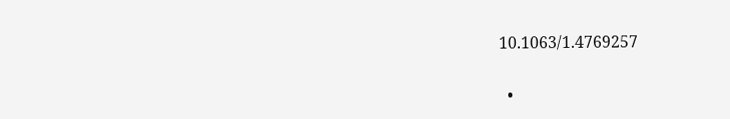10.1063/1.4769257


  •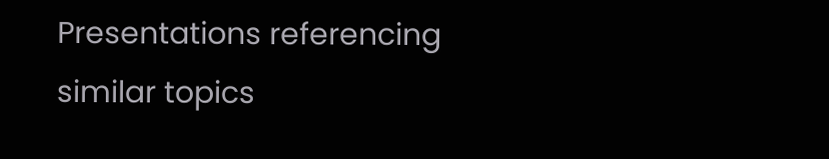Presentations referencing similar topics